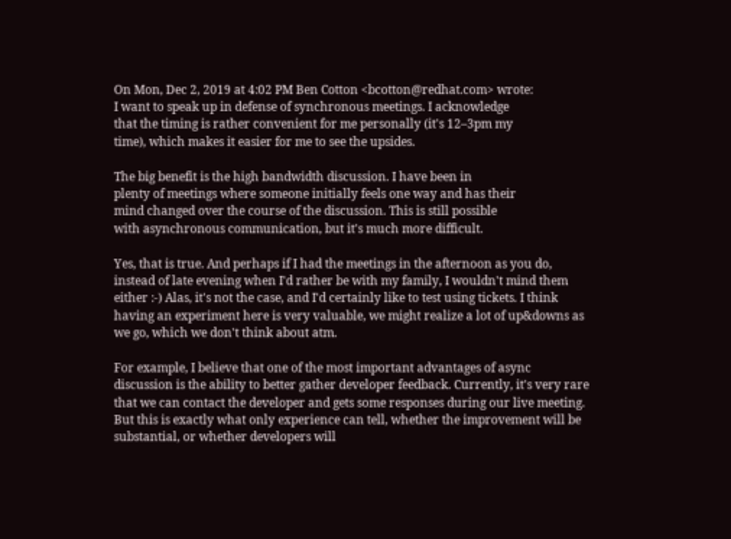On Mon, Dec 2, 2019 at 4:02 PM Ben Cotton <bcotton@redhat.com> wrote:
I want to speak up in defense of synchronous meetings. I acknowledge
that the timing is rather convenient for me personally (it's 12–3pm my
time), which makes it easier for me to see the upsides.

The big benefit is the high bandwidth discussion. I have been in
plenty of meetings where someone initially feels one way and has their
mind changed over the course of the discussion. This is still possible
with asynchronous communication, but it's much more difficult.

Yes, that is true. And perhaps if I had the meetings in the afternoon as you do, instead of late evening when I'd rather be with my family, I wouldn't mind them either :-) Alas, it's not the case, and I'd certainly like to test using tickets. I think having an experiment here is very valuable, we might realize a lot of up&downs as we go, which we don't think about atm.

For example, I believe that one of the most important advantages of async discussion is the ability to better gather developer feedback. Currently, it's very rare that we can contact the developer and gets some responses during our live meeting. But this is exactly what only experience can tell, whether the improvement will be substantial, or whether developers will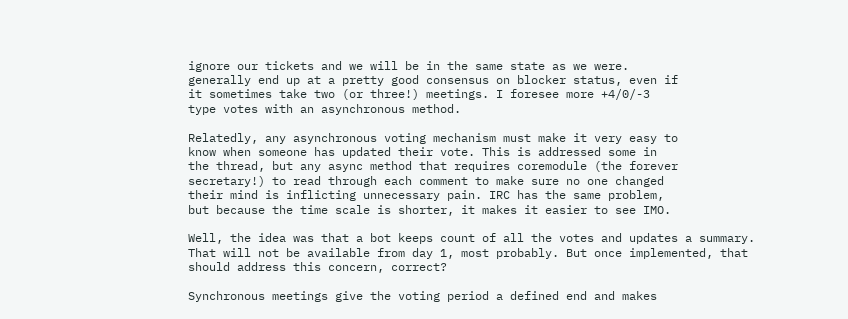ignore our tickets and we will be in the same state as we were.
generally end up at a pretty good consensus on blocker status, even if
it sometimes take two (or three!) meetings. I foresee more +4/0/-3
type votes with an asynchronous method.

Relatedly, any asynchronous voting mechanism must make it very easy to
know when someone has updated their vote. This is addressed some in
the thread, but any async method that requires coremodule (the forever
secretary!) to read through each comment to make sure no one changed
their mind is inflicting unnecessary pain. IRC has the same problem,
but because the time scale is shorter, it makes it easier to see IMO.

Well, the idea was that a bot keeps count of all the votes and updates a summary. That will not be available from day 1, most probably. But once implemented, that should address this concern, correct?

Synchronous meetings give the voting period a defined end and makes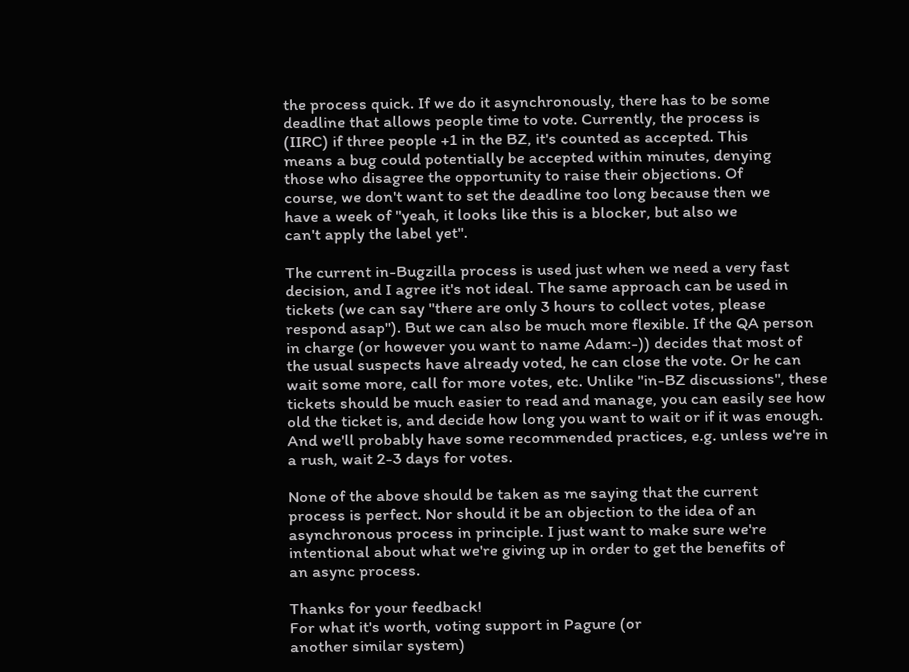the process quick. If we do it asynchronously, there has to be some
deadline that allows people time to vote. Currently, the process is
(IIRC) if three people +1 in the BZ, it's counted as accepted. This
means a bug could potentially be accepted within minutes, denying
those who disagree the opportunity to raise their objections. Of
course, we don't want to set the deadline too long because then we
have a week of "yeah, it looks like this is a blocker, but also we
can't apply the label yet".

The current in-Bugzilla process is used just when we need a very fast decision, and I agree it's not ideal. The same approach can be used in tickets (we can say "there are only 3 hours to collect votes, please respond asap"). But we can also be much more flexible. If the QA person in charge (or however you want to name Adam:-)) decides that most of the usual suspects have already voted, he can close the vote. Or he can wait some more, call for more votes, etc. Unlike "in-BZ discussions", these tickets should be much easier to read and manage, you can easily see how old the ticket is, and decide how long you want to wait or if it was enough. And we'll probably have some recommended practices, e.g. unless we're in a rush, wait 2-3 days for votes.

None of the above should be taken as me saying that the current
process is perfect. Nor should it be an objection to the idea of an
asynchronous process in principle. I just want to make sure we're
intentional about what we're giving up in order to get the benefits of
an async process.

Thanks for your feedback!
For what it's worth, voting support in Pagure (or
another similar system)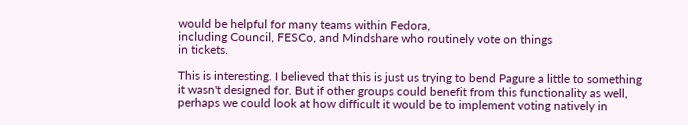would be helpful for many teams within Fedora,
including Council, FESCo, and Mindshare who routinely vote on things
in tickets.

This is interesting. I believed that this is just us trying to bend Pagure a little to something it wasn't designed for. But if other groups could benefit from this functionality as well, perhaps we could look at how difficult it would be to implement voting natively in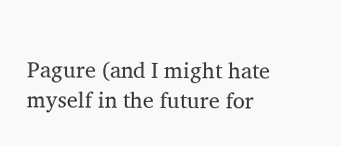Pagure (and I might hate myself in the future for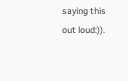saying this out loud:)).